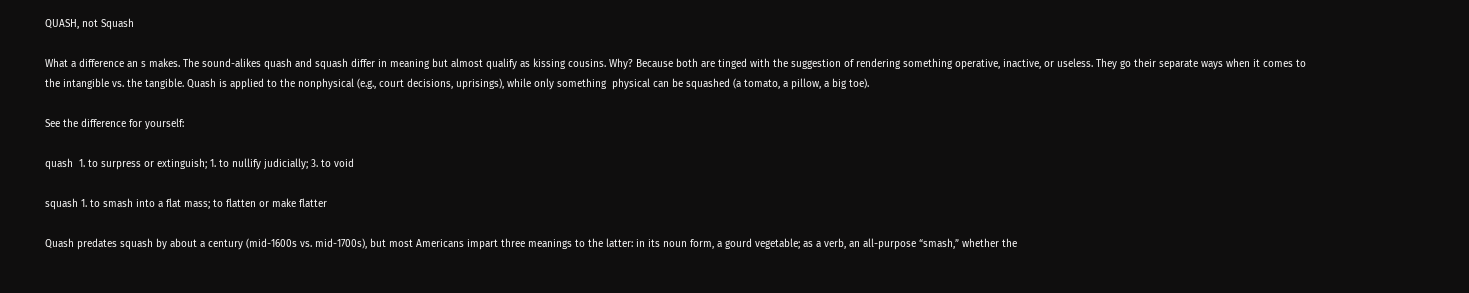QUASH, not Squash

What a difference an s makes. The sound-alikes quash and squash differ in meaning but almost qualify as kissing cousins. Why? Because both are tinged with the suggestion of rendering something operative, inactive, or useless. They go their separate ways when it comes to the intangible vs. the tangible. Quash is applied to the nonphysical (e.g., court decisions, uprisings), while only something  physical can be squashed (a tomato, a pillow, a big toe).

See the difference for yourself:

quash  1. to surpress or extinguish; 1. to nullify judicially; 3. to void

squash 1. to smash into a flat mass; to flatten or make flatter

Quash predates squash by about a century (mid-1600s vs. mid-1700s), but most Americans impart three meanings to the latter: in its noun form, a gourd vegetable; as a verb, an all-purpose “smash,” whether the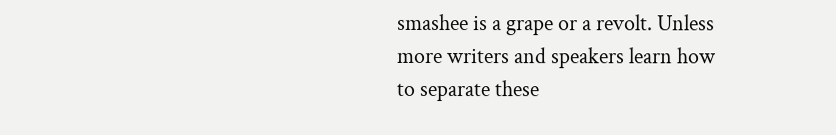smashee is a grape or a revolt. Unless more writers and speakers learn how to separate these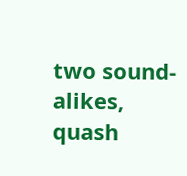two sound-alikes, quash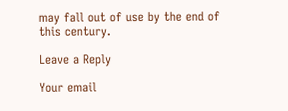may fall out of use by the end of this century.

Leave a Reply

Your email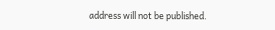address will not be published.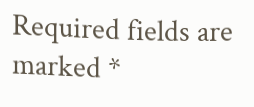Required fields are marked *